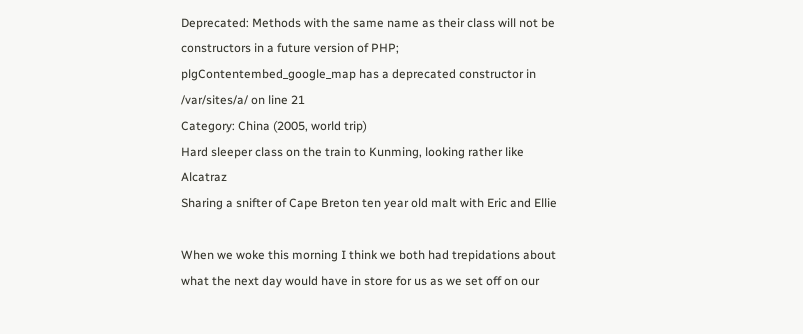Deprecated: Methods with the same name as their class will not be constructors in a future version of PHP; plgContentembed_google_map has a deprecated constructor in /var/sites/a/ on line 21
Category: China (2005, world trip)
Hard sleeper class on the train to Kunming, looking rather like Alcatraz
Sharing a snifter of Cape Breton ten year old malt with Eric and Ellie

When we woke this morning I think we both had trepidations about what the next day would have in store for us as we set off on our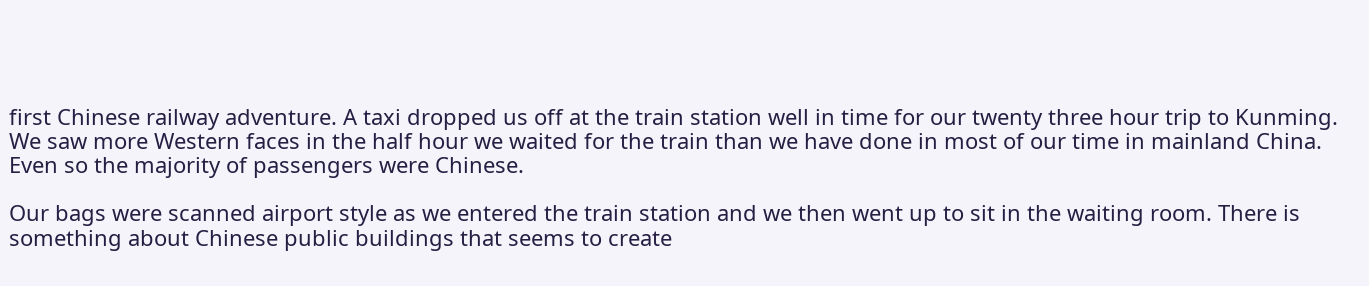first Chinese railway adventure. A taxi dropped us off at the train station well in time for our twenty three hour trip to Kunming. We saw more Western faces in the half hour we waited for the train than we have done in most of our time in mainland China. Even so the majority of passengers were Chinese.

Our bags were scanned airport style as we entered the train station and we then went up to sit in the waiting room. There is something about Chinese public buildings that seems to create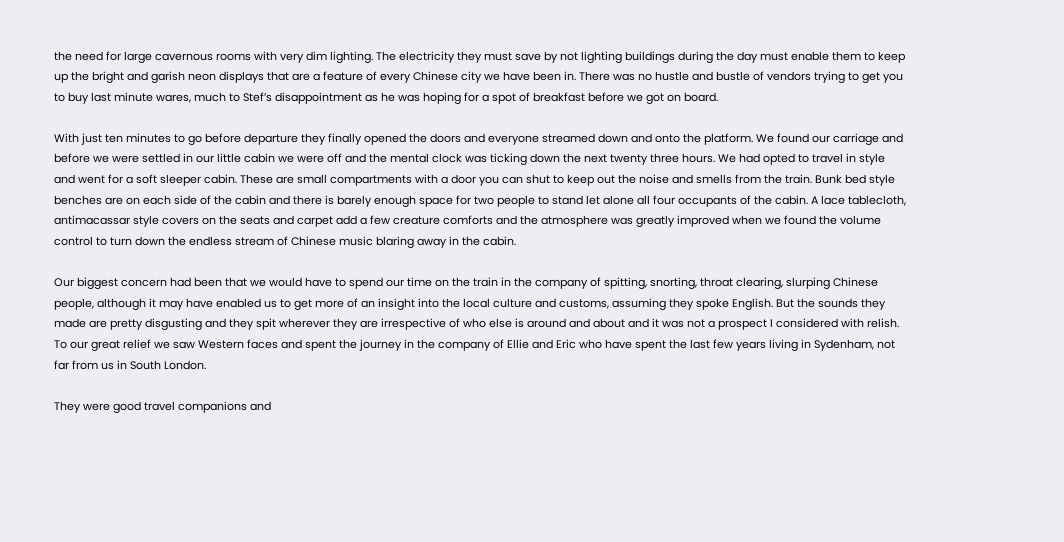the need for large cavernous rooms with very dim lighting. The electricity they must save by not lighting buildings during the day must enable them to keep up the bright and garish neon displays that are a feature of every Chinese city we have been in. There was no hustle and bustle of vendors trying to get you to buy last minute wares, much to Stef’s disappointment as he was hoping for a spot of breakfast before we got on board.

With just ten minutes to go before departure they finally opened the doors and everyone streamed down and onto the platform. We found our carriage and before we were settled in our little cabin we were off and the mental clock was ticking down the next twenty three hours. We had opted to travel in style and went for a soft sleeper cabin. These are small compartments with a door you can shut to keep out the noise and smells from the train. Bunk bed style benches are on each side of the cabin and there is barely enough space for two people to stand let alone all four occupants of the cabin. A lace tablecloth, antimacassar style covers on the seats and carpet add a few creature comforts and the atmosphere was greatly improved when we found the volume control to turn down the endless stream of Chinese music blaring away in the cabin.

Our biggest concern had been that we would have to spend our time on the train in the company of spitting, snorting, throat clearing, slurping Chinese people, although it may have enabled us to get more of an insight into the local culture and customs, assuming they spoke English. But the sounds they made are pretty disgusting and they spit wherever they are irrespective of who else is around and about and it was not a prospect I considered with relish. To our great relief we saw Western faces and spent the journey in the company of Ellie and Eric who have spent the last few years living in Sydenham, not far from us in South London.

They were good travel companions and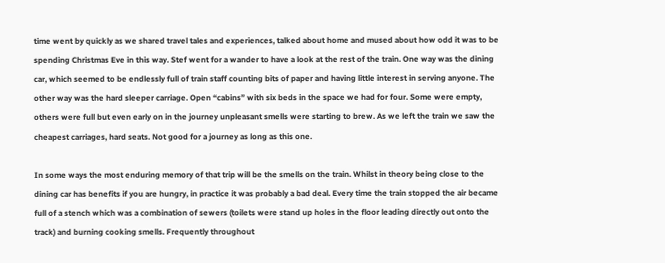time went by quickly as we shared travel tales and experiences, talked about home and mused about how odd it was to be spending Christmas Eve in this way. Stef went for a wander to have a look at the rest of the train. One way was the dining car, which seemed to be endlessly full of train staff counting bits of paper and having little interest in serving anyone. The other way was the hard sleeper carriage. Open “cabins” with six beds in the space we had for four. Some were empty, others were full but even early on in the journey unpleasant smells were starting to brew. As we left the train we saw the cheapest carriages, hard seats. Not good for a journey as long as this one.

In some ways the most enduring memory of that trip will be the smells on the train. Whilst in theory being close to the dining car has benefits if you are hungry, in practice it was probably a bad deal. Every time the train stopped the air became full of a stench which was a combination of sewers (toilets were stand up holes in the floor leading directly out onto the track) and burning cooking smells. Frequently throughout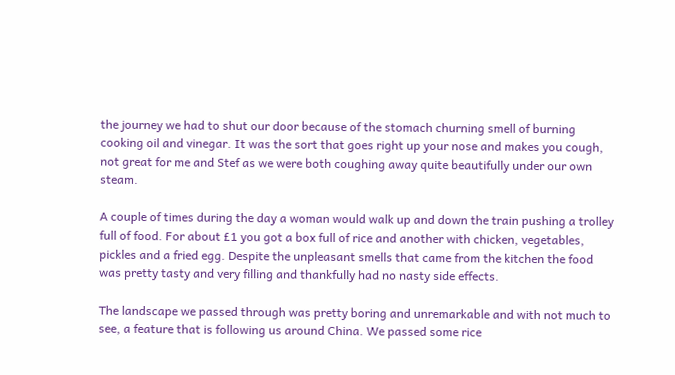the journey we had to shut our door because of the stomach churning smell of burning cooking oil and vinegar. It was the sort that goes right up your nose and makes you cough, not great for me and Stef as we were both coughing away quite beautifully under our own steam.

A couple of times during the day a woman would walk up and down the train pushing a trolley full of food. For about £1 you got a box full of rice and another with chicken, vegetables, pickles and a fried egg. Despite the unpleasant smells that came from the kitchen the food was pretty tasty and very filling and thankfully had no nasty side effects.

The landscape we passed through was pretty boring and unremarkable and with not much to see, a feature that is following us around China. We passed some rice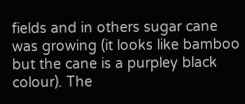fields and in others sugar cane was growing (it looks like bamboo but the cane is a purpley black colour). The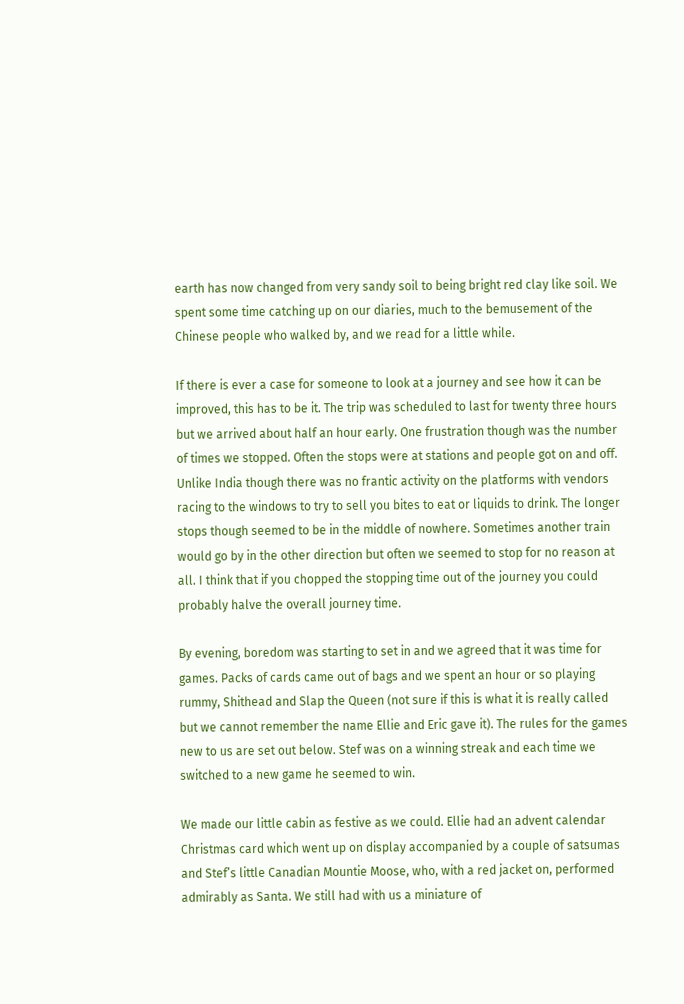earth has now changed from very sandy soil to being bright red clay like soil. We spent some time catching up on our diaries, much to the bemusement of the Chinese people who walked by, and we read for a little while.

If there is ever a case for someone to look at a journey and see how it can be improved, this has to be it. The trip was scheduled to last for twenty three hours but we arrived about half an hour early. One frustration though was the number of times we stopped. Often the stops were at stations and people got on and off. Unlike India though there was no frantic activity on the platforms with vendors racing to the windows to try to sell you bites to eat or liquids to drink. The longer stops though seemed to be in the middle of nowhere. Sometimes another train would go by in the other direction but often we seemed to stop for no reason at all. I think that if you chopped the stopping time out of the journey you could probably halve the overall journey time.

By evening, boredom was starting to set in and we agreed that it was time for games. Packs of cards came out of bags and we spent an hour or so playing rummy, Shithead and Slap the Queen (not sure if this is what it is really called but we cannot remember the name Ellie and Eric gave it). The rules for the games new to us are set out below. Stef was on a winning streak and each time we switched to a new game he seemed to win.

We made our little cabin as festive as we could. Ellie had an advent calendar Christmas card which went up on display accompanied by a couple of satsumas and Stef’s little Canadian Mountie Moose, who, with a red jacket on, performed admirably as Santa. We still had with us a miniature of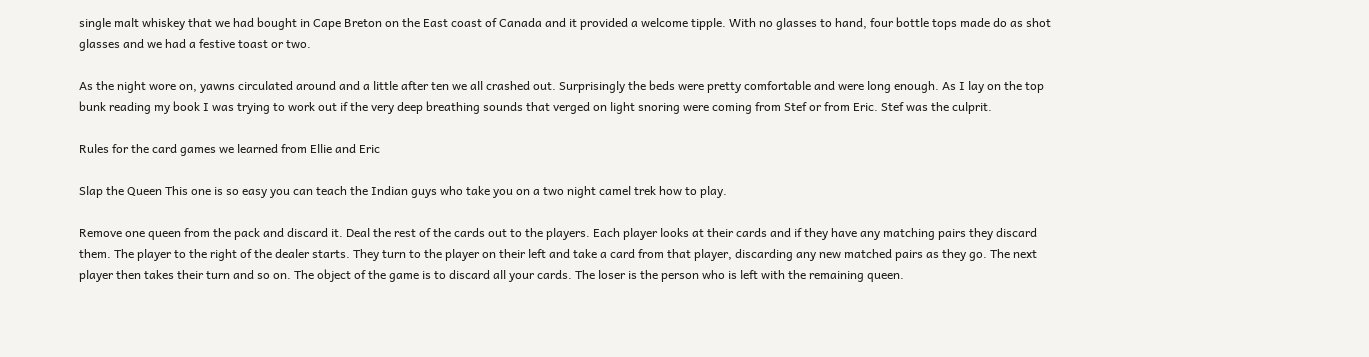single malt whiskey that we had bought in Cape Breton on the East coast of Canada and it provided a welcome tipple. With no glasses to hand, four bottle tops made do as shot glasses and we had a festive toast or two.

As the night wore on, yawns circulated around and a little after ten we all crashed out. Surprisingly the beds were pretty comfortable and were long enough. As I lay on the top bunk reading my book I was trying to work out if the very deep breathing sounds that verged on light snoring were coming from Stef or from Eric. Stef was the culprit.

Rules for the card games we learned from Ellie and Eric

Slap the Queen This one is so easy you can teach the Indian guys who take you on a two night camel trek how to play.

Remove one queen from the pack and discard it. Deal the rest of the cards out to the players. Each player looks at their cards and if they have any matching pairs they discard them. The player to the right of the dealer starts. They turn to the player on their left and take a card from that player, discarding any new matched pairs as they go. The next player then takes their turn and so on. The object of the game is to discard all your cards. The loser is the person who is left with the remaining queen.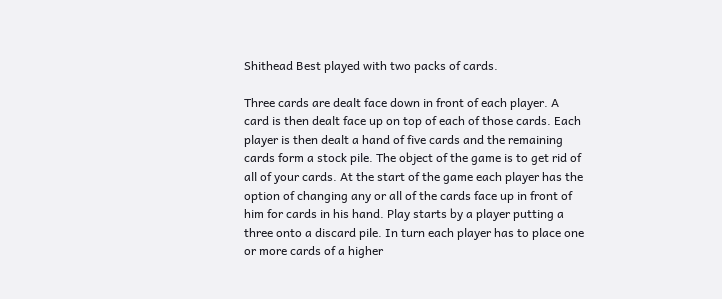Shithead Best played with two packs of cards.

Three cards are dealt face down in front of each player. A card is then dealt face up on top of each of those cards. Each player is then dealt a hand of five cards and the remaining cards form a stock pile. The object of the game is to get rid of all of your cards. At the start of the game each player has the option of changing any or all of the cards face up in front of him for cards in his hand. Play starts by a player putting a three onto a discard pile. In turn each player has to place one or more cards of a higher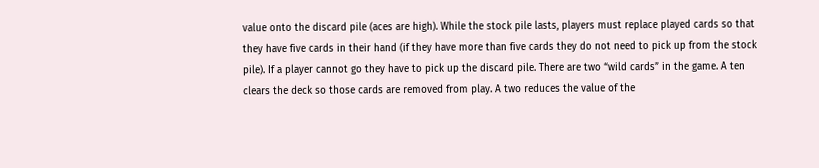value onto the discard pile (aces are high). While the stock pile lasts, players must replace played cards so that they have five cards in their hand (if they have more than five cards they do not need to pick up from the stock pile). If a player cannot go they have to pick up the discard pile. There are two “wild cards” in the game. A ten clears the deck so those cards are removed from play. A two reduces the value of the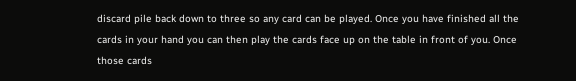discard pile back down to three so any card can be played. Once you have finished all the cards in your hand you can then play the cards face up on the table in front of you. Once those cards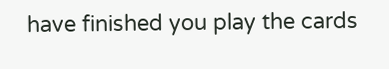have finished you play the cards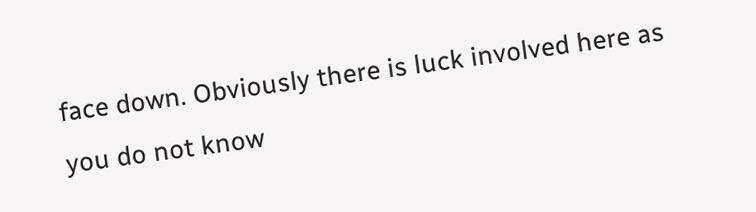face down. Obviously there is luck involved here as you do not know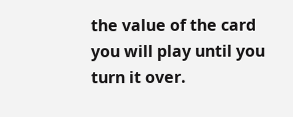the value of the card you will play until you turn it over.